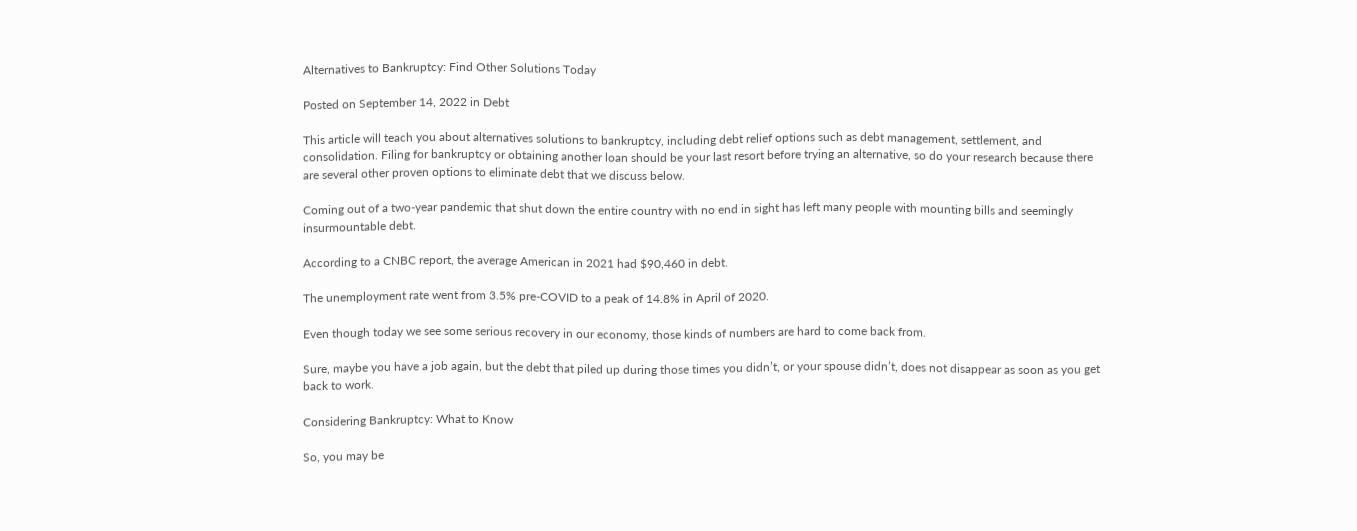Alternatives to Bankruptcy: Find Other Solutions Today

Posted on September 14, 2022 in Debt

This article will teach you about alternatives solutions to bankruptcy, including debt relief options such as debt management, settlement, and consolidation. Filing for bankruptcy or obtaining another loan should be your last resort before trying an alternative, so do your research because there are several other proven options to eliminate debt that we discuss below.

Coming out of a two-year pandemic that shut down the entire country with no end in sight has left many people with mounting bills and seemingly insurmountable debt.

According to a CNBC report, the average American in 2021 had $90,460 in debt.

The unemployment rate went from 3.5% pre-COVID to a peak of 14.8% in April of 2020.

Even though today we see some serious recovery in our economy, those kinds of numbers are hard to come back from.

Sure, maybe you have a job again, but the debt that piled up during those times you didn’t, or your spouse didn’t, does not disappear as soon as you get back to work.

Considering Bankruptcy: What to Know

So, you may be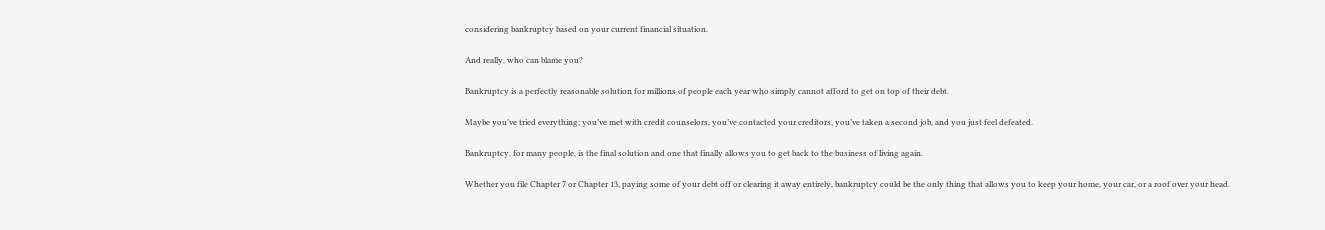considering bankruptcy based on your current financial situation.

And really, who can blame you?

Bankruptcy is a perfectly reasonable solution for millions of people each year who simply cannot afford to get on top of their debt.

Maybe you’ve tried everything; you’ve met with credit counselors, you’ve contacted your creditors, you’ve taken a second job, and you just feel defeated.

Bankruptcy, for many people, is the final solution and one that finally allows you to get back to the business of living again.

Whether you file Chapter 7 or Chapter 13, paying some of your debt off or clearing it away entirely, bankruptcy could be the only thing that allows you to keep your home, your car, or a roof over your head.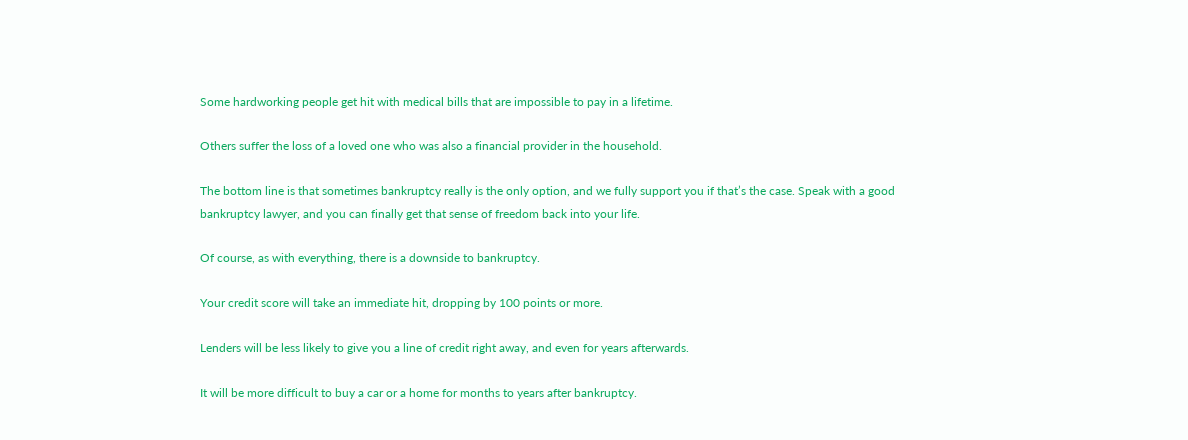Some hardworking people get hit with medical bills that are impossible to pay in a lifetime.

Others suffer the loss of a loved one who was also a financial provider in the household.

The bottom line is that sometimes bankruptcy really is the only option, and we fully support you if that’s the case. Speak with a good bankruptcy lawyer, and you can finally get that sense of freedom back into your life.

Of course, as with everything, there is a downside to bankruptcy.

Your credit score will take an immediate hit, dropping by 100 points or more.

Lenders will be less likely to give you a line of credit right away, and even for years afterwards.

It will be more difficult to buy a car or a home for months to years after bankruptcy.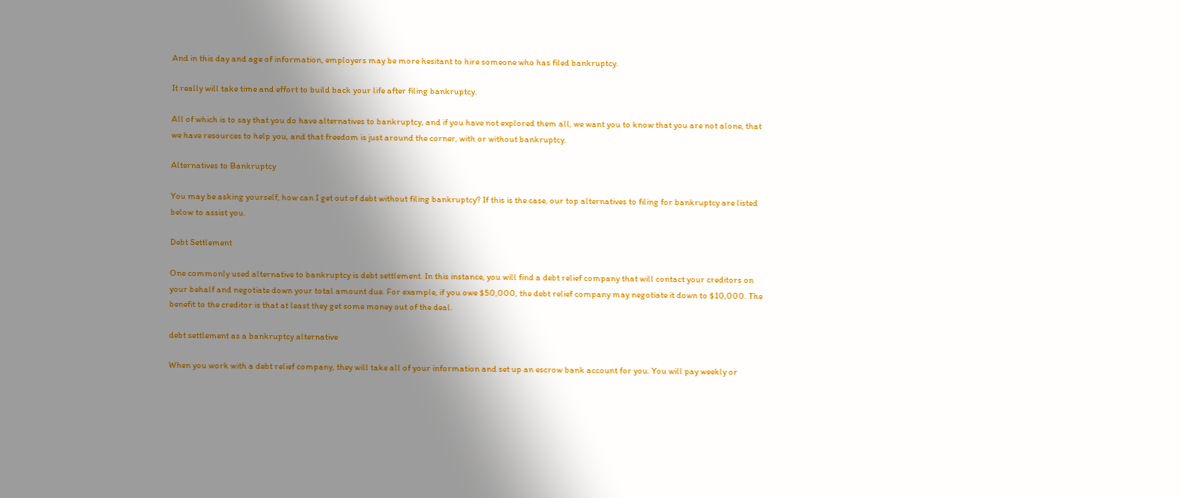And in this day and age of information, employers may be more hesitant to hire someone who has filed bankruptcy.

It really will take time and effort to build back your life after filing bankruptcy.

All of which is to say that you do have alternatives to bankruptcy, and if you have not explored them all, we want you to know that you are not alone, that we have resources to help you, and that freedom is just around the corner, with or without bankruptcy.

Alternatives to Bankruptcy

You may be asking yourself, how can I get out of debt without filing bankruptcy? If this is the case, our top alternatives to filing for bankruptcy are listed below to assist you.

Debt Settlement

One commonly used alternative to bankruptcy is debt settlement. In this instance, you will find a debt relief company that will contact your creditors on your behalf and negotiate down your total amount due. For example, if you owe $50,000, the debt relief company may negotiate it down to $10,000. The benefit to the creditor is that at least they get some money out of the deal.

debt settlement as a bankruptcy alternative

When you work with a debt relief company, they will take all of your information and set up an escrow bank account for you. You will pay weekly or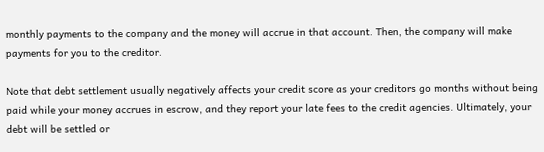monthly payments to the company and the money will accrue in that account. Then, the company will make payments for you to the creditor.

Note that debt settlement usually negatively affects your credit score as your creditors go months without being paid while your money accrues in escrow, and they report your late fees to the credit agencies. Ultimately, your debt will be settled or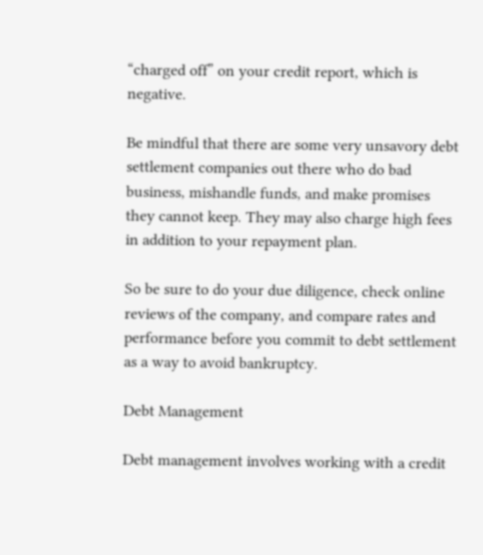“charged off” on your credit report, which is negative.

Be mindful that there are some very unsavory debt settlement companies out there who do bad business, mishandle funds, and make promises they cannot keep. They may also charge high fees in addition to your repayment plan.

So be sure to do your due diligence, check online reviews of the company, and compare rates and performance before you commit to debt settlement as a way to avoid bankruptcy.

Debt Management

Debt management involves working with a credit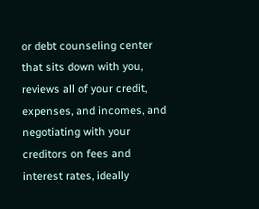or debt counseling center that sits down with you, reviews all of your credit, expenses, and incomes, and negotiating with your creditors on fees and interest rates, ideally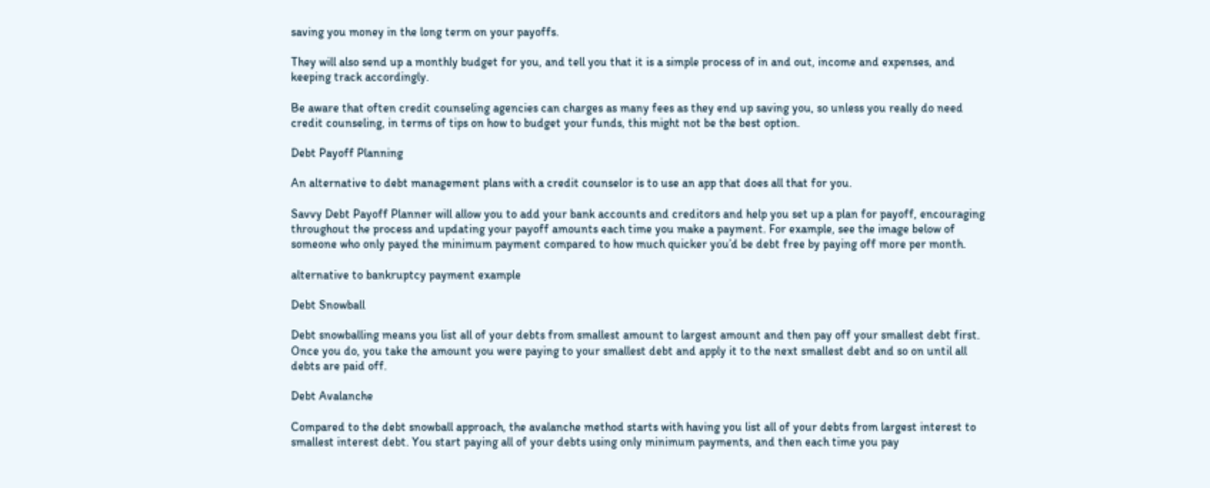saving you money in the long term on your payoffs.

They will also send up a monthly budget for you, and tell you that it is a simple process of in and out, income and expenses, and keeping track accordingly.

Be aware that often credit counseling agencies can charges as many fees as they end up saving you, so unless you really do need credit counseling, in terms of tips on how to budget your funds, this might not be the best option.

Debt Payoff Planning

An alternative to debt management plans with a credit counselor is to use an app that does all that for you.

Savvy Debt Payoff Planner will allow you to add your bank accounts and creditors and help you set up a plan for payoff, encouraging throughout the process and updating your payoff amounts each time you make a payment. For example, see the image below of someone who only payed the minimum payment compared to how much quicker you’d be debt free by paying off more per month.

alternative to bankruptcy payment example

Debt Snowball

Debt snowballing means you list all of your debts from smallest amount to largest amount and then pay off your smallest debt first. Once you do, you take the amount you were paying to your smallest debt and apply it to the next smallest debt and so on until all debts are paid off.

Debt Avalanche

Compared to the debt snowball approach, the avalanche method starts with having you list all of your debts from largest interest to smallest interest debt. You start paying all of your debts using only minimum payments, and then each time you pay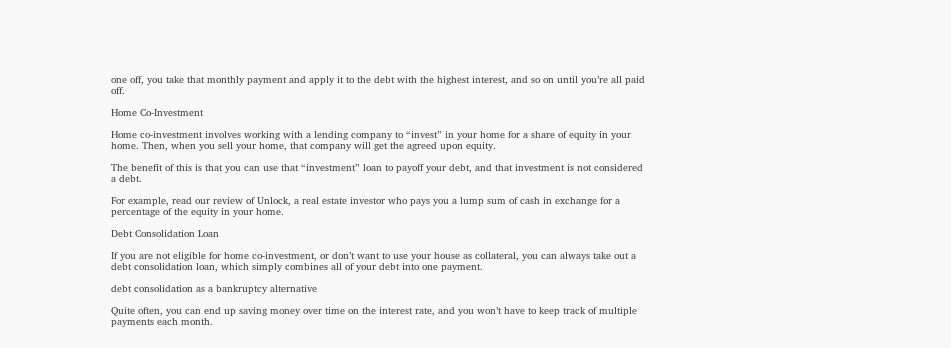one off, you take that monthly payment and apply it to the debt with the highest interest, and so on until you’re all paid off.

Home Co-Investment

Home co-investment involves working with a lending company to “invest” in your home for a share of equity in your home. Then, when you sell your home, that company will get the agreed upon equity.

The benefit of this is that you can use that “investment” loan to payoff your debt, and that investment is not considered a debt.

For example, read our review of Unlock, a real estate investor who pays you a lump sum of cash in exchange for a percentage of the equity in your home.

Debt Consolidation Loan

If you are not eligible for home co-investment, or don’t want to use your house as collateral, you can always take out a debt consolidation loan, which simply combines all of your debt into one payment.

debt consolidation as a bankruptcy alternative

Quite often, you can end up saving money over time on the interest rate, and you won’t have to keep track of multiple payments each month.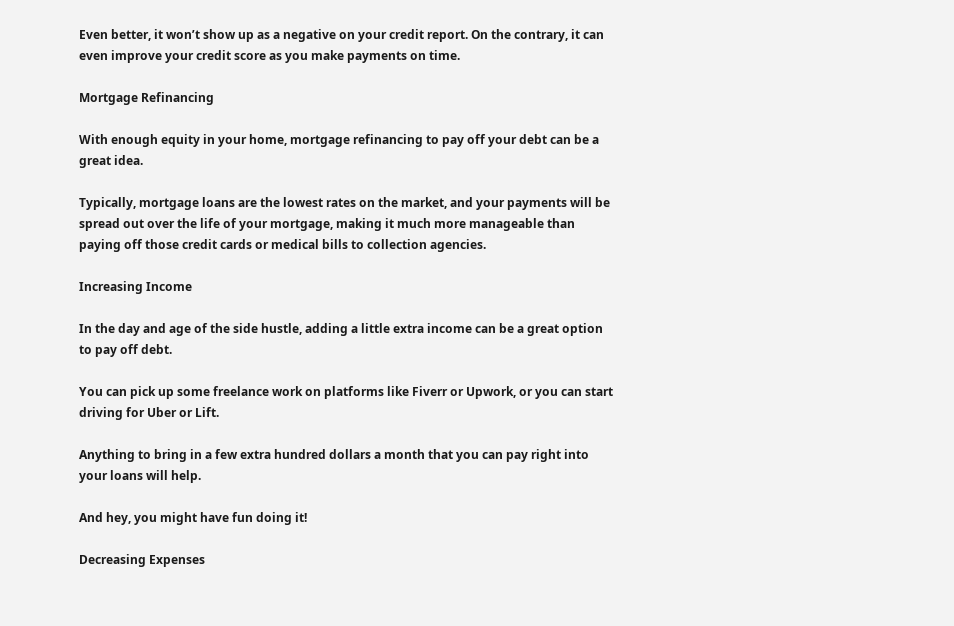Even better, it won’t show up as a negative on your credit report. On the contrary, it can even improve your credit score as you make payments on time.

Mortgage Refinancing

With enough equity in your home, mortgage refinancing to pay off your debt can be a great idea.

Typically, mortgage loans are the lowest rates on the market, and your payments will be spread out over the life of your mortgage, making it much more manageable than paying off those credit cards or medical bills to collection agencies.

Increasing Income

In the day and age of the side hustle, adding a little extra income can be a great option to pay off debt.

You can pick up some freelance work on platforms like Fiverr or Upwork, or you can start driving for Uber or Lift.

Anything to bring in a few extra hundred dollars a month that you can pay right into your loans will help.

And hey, you might have fun doing it!

Decreasing Expenses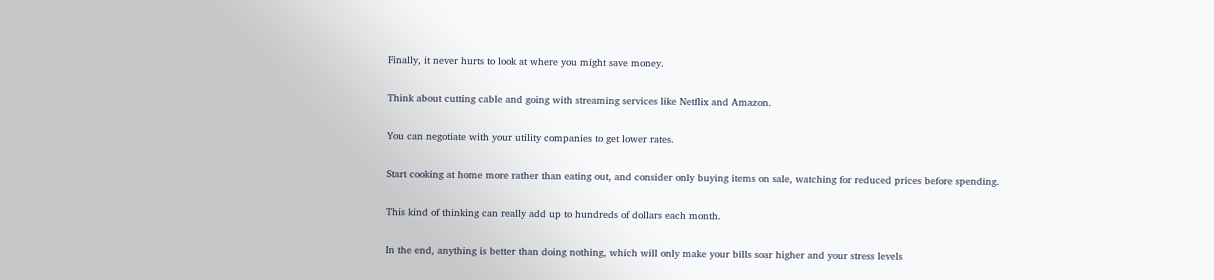Finally, it never hurts to look at where you might save money.

Think about cutting cable and going with streaming services like Netflix and Amazon.

You can negotiate with your utility companies to get lower rates.

Start cooking at home more rather than eating out, and consider only buying items on sale, watching for reduced prices before spending.

This kind of thinking can really add up to hundreds of dollars each month.

In the end, anything is better than doing nothing, which will only make your bills soar higher and your stress levels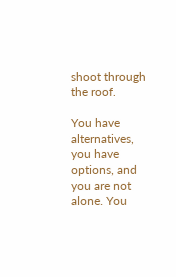shoot through the roof.

You have alternatives, you have options, and you are not alone. You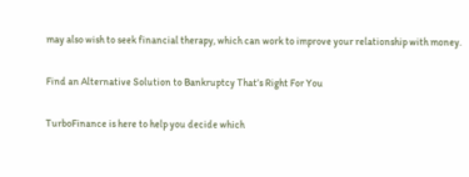may also wish to seek financial therapy, which can work to improve your relationship with money.

Find an Alternative Solution to Bankruptcy That’s Right For You

TurboFinance is here to help you decide which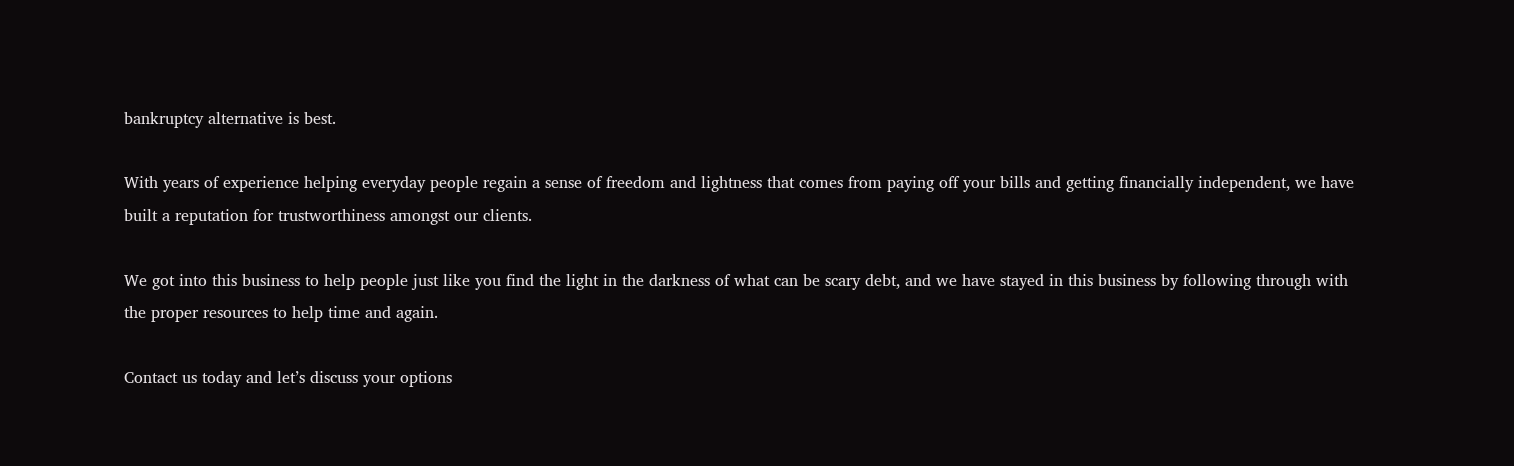bankruptcy alternative is best.

With years of experience helping everyday people regain a sense of freedom and lightness that comes from paying off your bills and getting financially independent, we have built a reputation for trustworthiness amongst our clients.

We got into this business to help people just like you find the light in the darkness of what can be scary debt, and we have stayed in this business by following through with the proper resources to help time and again.

Contact us today and let’s discuss your options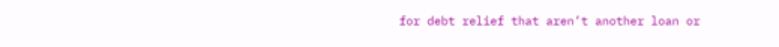for debt relief that aren’t another loan or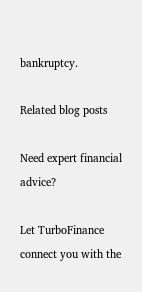bankruptcy.

Related blog posts

Need expert financial advice?

Let TurboFinance connect you with the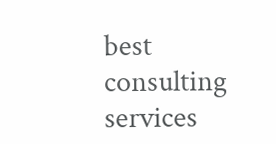best consulting services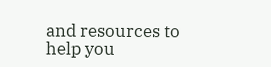and resources to help you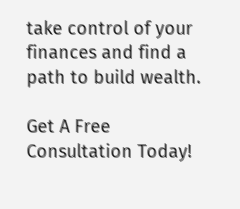take control of your finances and find a path to build wealth.

Get A Free Consultation Today!